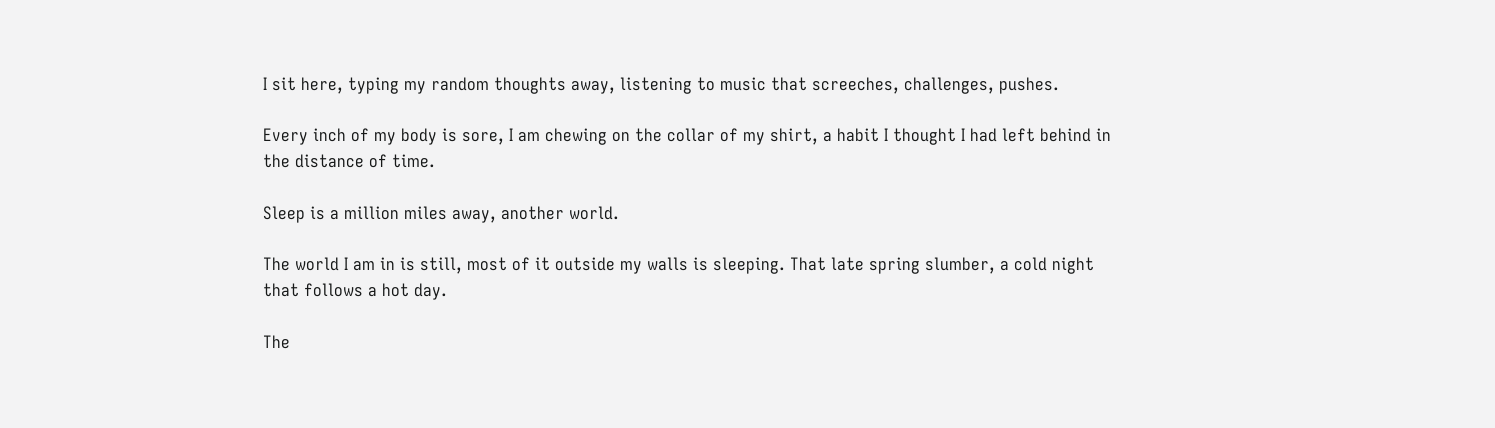I sit here, typing my random thoughts away, listening to music that screeches, challenges, pushes.

Every inch of my body is sore, I am chewing on the collar of my shirt, a habit I thought I had left behind in the distance of time.

Sleep is a million miles away, another world.

The world I am in is still, most of it outside my walls is sleeping. That late spring slumber, a cold night that follows a hot day.

The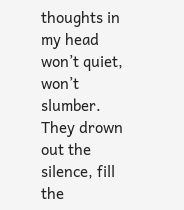thoughts in my head won’t quiet, won’t slumber. They drown out the silence, fill the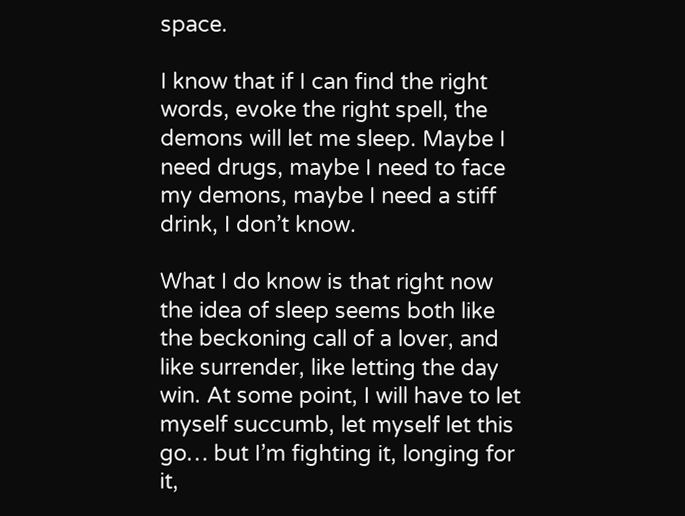space.

I know that if I can find the right words, evoke the right spell, the demons will let me sleep. Maybe I need drugs, maybe I need to face my demons, maybe I need a stiff drink, I don’t know.

What I do know is that right now the idea of sleep seems both like the beckoning call of a lover, and like surrender, like letting the day win. At some point, I will have to let myself succumb, let myself let this go… but I’m fighting it, longing for it,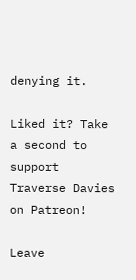denying it.

Liked it? Take a second to support Traverse Davies on Patreon!

Leave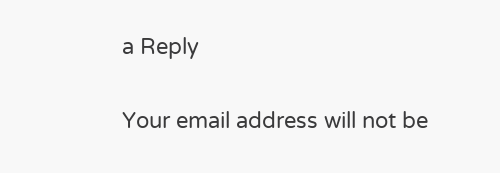a Reply

Your email address will not be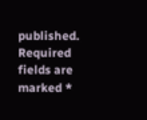published. Required fields are marked *